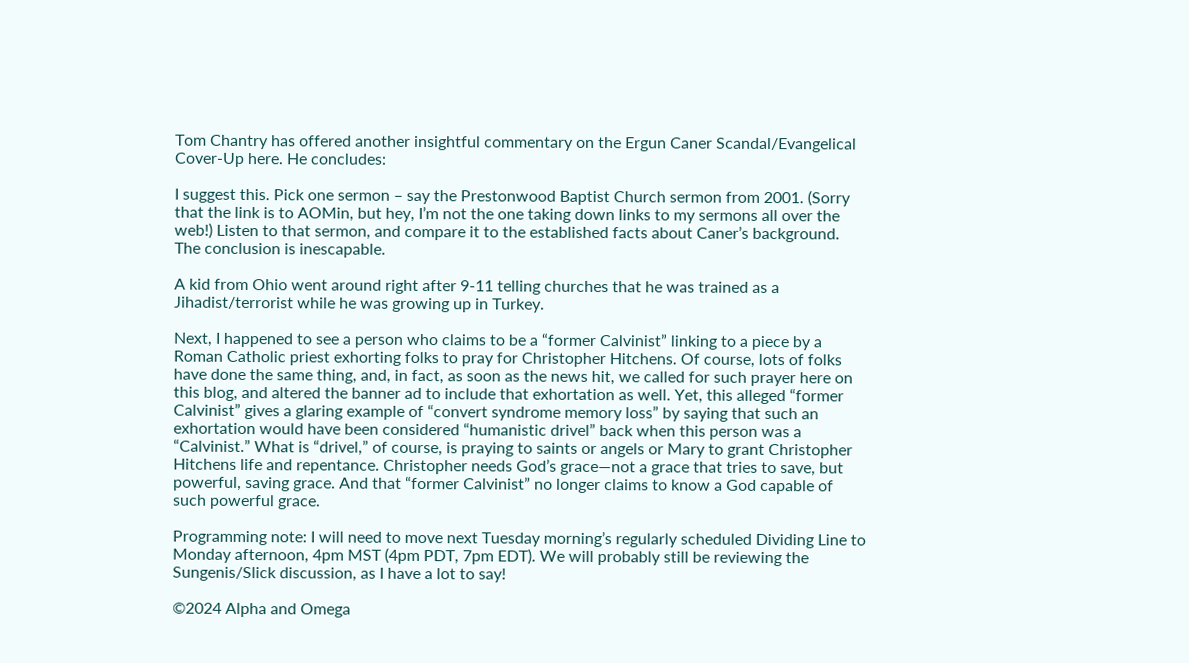Tom Chantry has offered another insightful commentary on the Ergun Caner Scandal/Evangelical Cover-Up here. He concludes:

I suggest this. Pick one sermon – say the Prestonwood Baptist Church sermon from 2001. (Sorry that the link is to AOMin, but hey, I’m not the one taking down links to my sermons all over the web!) Listen to that sermon, and compare it to the established facts about Caner’s background. The conclusion is inescapable.

A kid from Ohio went around right after 9-11 telling churches that he was trained as a Jihadist/terrorist while he was growing up in Turkey.

Next, I happened to see a person who claims to be a “former Calvinist” linking to a piece by a Roman Catholic priest exhorting folks to pray for Christopher Hitchens. Of course, lots of folks have done the same thing, and, in fact, as soon as the news hit, we called for such prayer here on this blog, and altered the banner ad to include that exhortation as well. Yet, this alleged “former Calvinist” gives a glaring example of “convert syndrome memory loss” by saying that such an exhortation would have been considered “humanistic drivel” back when this person was a “Calvinist.” What is “drivel,” of course, is praying to saints or angels or Mary to grant Christopher Hitchens life and repentance. Christopher needs God’s grace—not a grace that tries to save, but powerful, saving grace. And that “former Calvinist” no longer claims to know a God capable of such powerful grace.

Programming note: I will need to move next Tuesday morning’s regularly scheduled Dividing Line to Monday afternoon, 4pm MST (4pm PDT, 7pm EDT). We will probably still be reviewing the Sungenis/Slick discussion, as I have a lot to say!

©2024 Alpha and Omega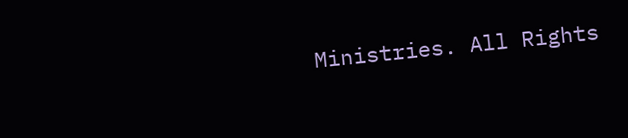Ministries. All Rights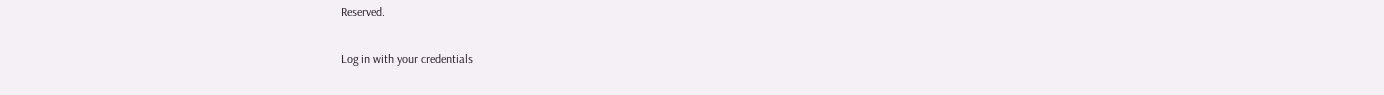Reserved.

Log in with your credentials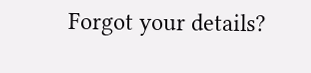Forgot your details?